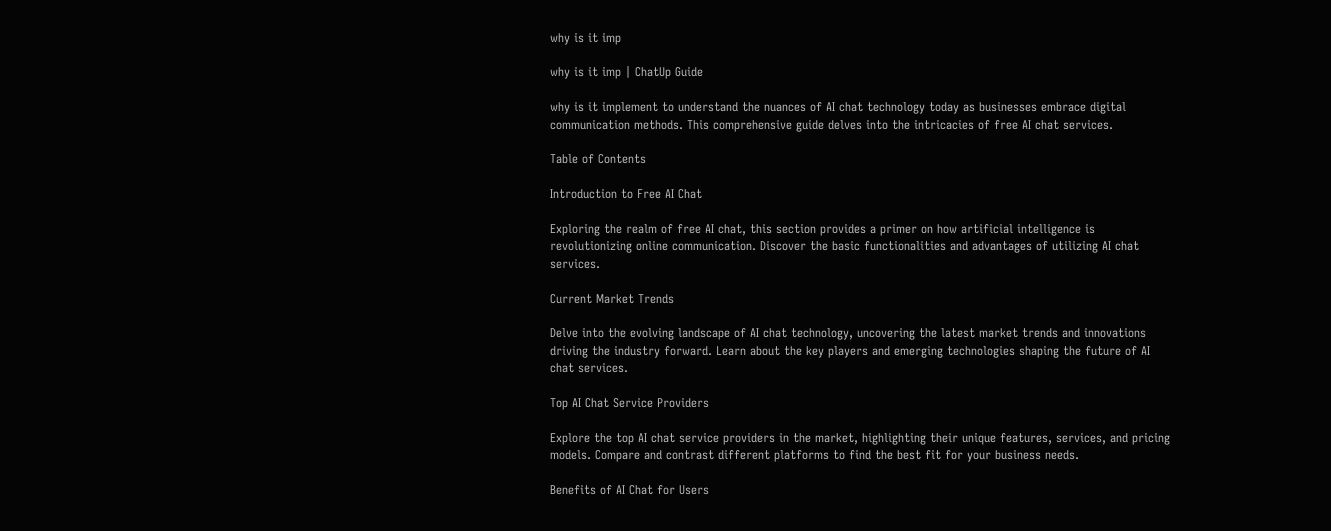why is it imp

why is it imp | ChatUp Guide

why is it implement to understand the nuances of AI chat technology today as businesses embrace digital communication methods. This comprehensive guide delves into the intricacies of free AI chat services.

Table of Contents

Introduction to Free AI Chat

Exploring the realm of free AI chat, this section provides a primer on how artificial intelligence is revolutionizing online communication. Discover the basic functionalities and advantages of utilizing AI chat services.

Current Market Trends

Delve into the evolving landscape of AI chat technology, uncovering the latest market trends and innovations driving the industry forward. Learn about the key players and emerging technologies shaping the future of AI chat services.

Top AI Chat Service Providers

Explore the top AI chat service providers in the market, highlighting their unique features, services, and pricing models. Compare and contrast different platforms to find the best fit for your business needs.

Benefits of AI Chat for Users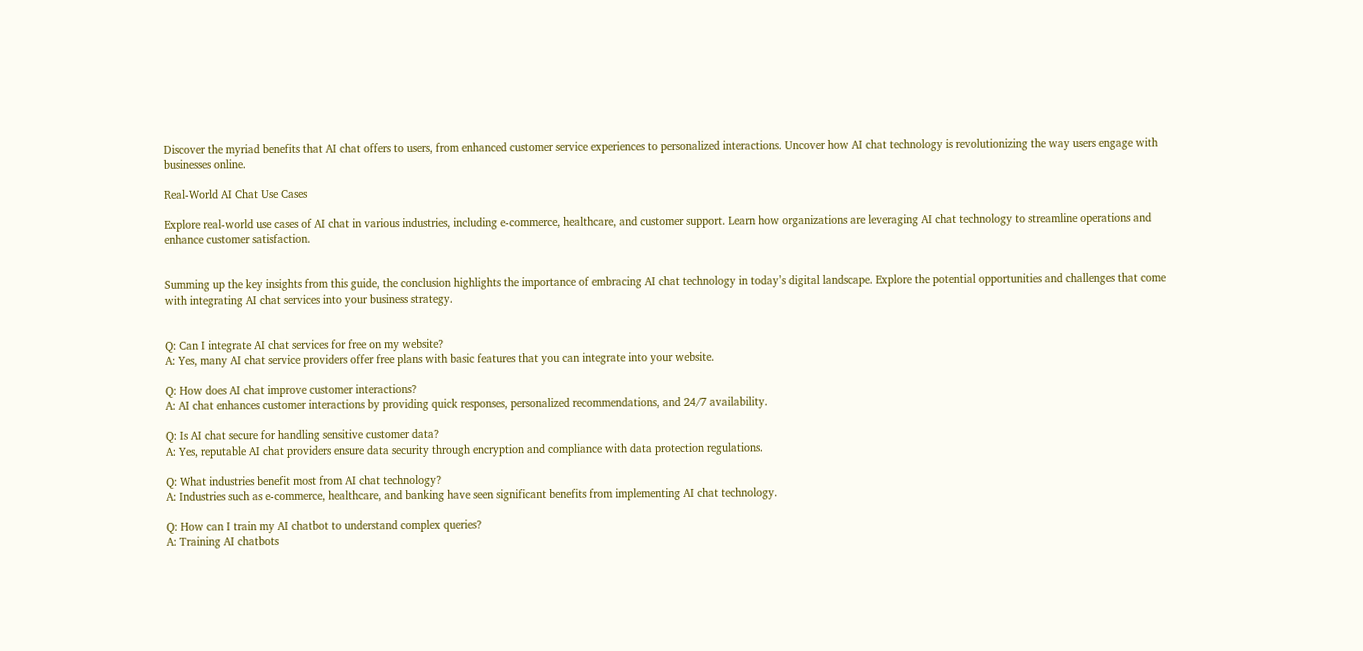Discover the myriad benefits that AI chat offers to users, from enhanced customer service experiences to personalized interactions. Uncover how AI chat technology is revolutionizing the way users engage with businesses online.

Real-World AI Chat Use Cases

Explore real-world use cases of AI chat in various industries, including e-commerce, healthcare, and customer support. Learn how organizations are leveraging AI chat technology to streamline operations and enhance customer satisfaction.


Summing up the key insights from this guide, the conclusion highlights the importance of embracing AI chat technology in today’s digital landscape. Explore the potential opportunities and challenges that come with integrating AI chat services into your business strategy.


Q: Can I integrate AI chat services for free on my website?
A: Yes, many AI chat service providers offer free plans with basic features that you can integrate into your website.

Q: How does AI chat improve customer interactions?
A: AI chat enhances customer interactions by providing quick responses, personalized recommendations, and 24/7 availability.

Q: Is AI chat secure for handling sensitive customer data?
A: Yes, reputable AI chat providers ensure data security through encryption and compliance with data protection regulations.

Q: What industries benefit most from AI chat technology?
A: Industries such as e-commerce, healthcare, and banking have seen significant benefits from implementing AI chat technology.

Q: How can I train my AI chatbot to understand complex queries?
A: Training AI chatbots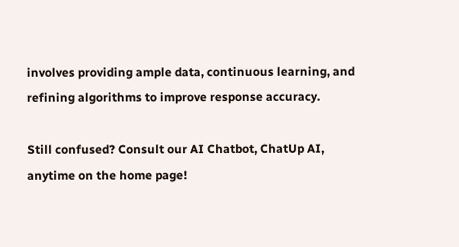involves providing ample data, continuous learning, and refining algorithms to improve response accuracy.

Still confused? Consult our AI Chatbot, ChatUp AI, anytime on the home page!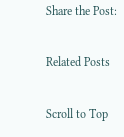Share the Post:

Related Posts

Scroll to Top